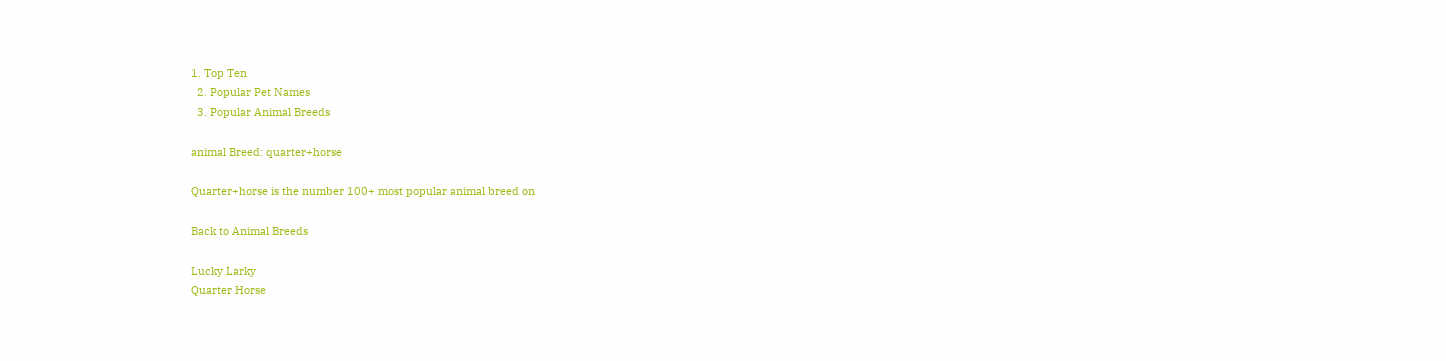1. Top Ten
  2. Popular Pet Names
  3. Popular Animal Breeds

animal Breed: quarter+horse

Quarter+horse is the number 100+ most popular animal breed on

Back to Animal Breeds

Lucky Larky
Quarter Horse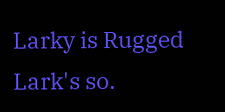Larky is Rugged Lark's so.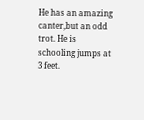He has an amazing canter,but an odd trot. He is schooling jumps at 3 feet.